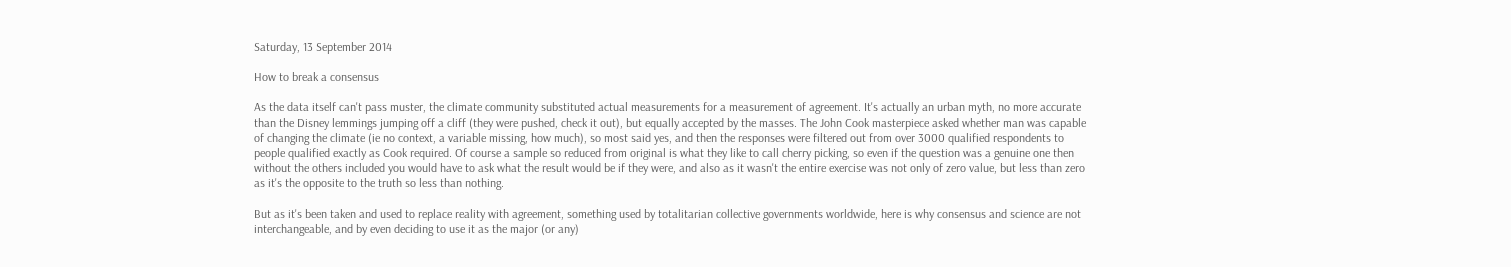Saturday, 13 September 2014

How to break a consensus

As the data itself can't pass muster, the climate community substituted actual measurements for a measurement of agreement. It's actually an urban myth, no more accurate than the Disney lemmings jumping off a cliff (they were pushed, check it out), but equally accepted by the masses. The John Cook masterpiece asked whether man was capable of changing the climate (ie no context, a variable missing, how much), so most said yes, and then the responses were filtered out from over 3000 qualified respondents to people qualified exactly as Cook required. Of course a sample so reduced from original is what they like to call cherry picking, so even if the question was a genuine one then without the others included you would have to ask what the result would be if they were, and also as it wasn't the entire exercise was not only of zero value, but less than zero as it's the opposite to the truth so less than nothing.

But as it's been taken and used to replace reality with agreement, something used by totalitarian collective governments worldwide, here is why consensus and science are not interchangeable, and by even deciding to use it as the major (or any)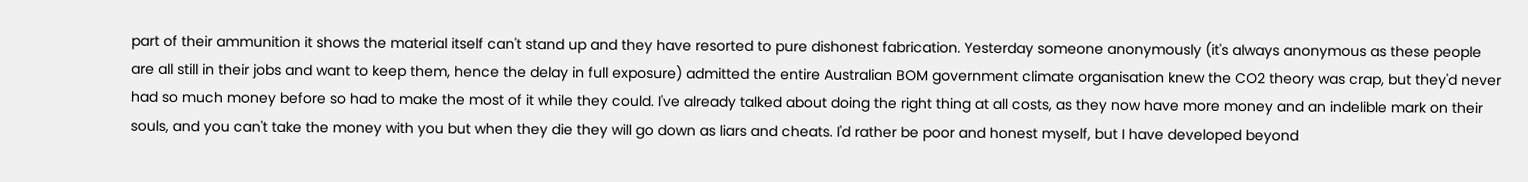part of their ammunition it shows the material itself can't stand up and they have resorted to pure dishonest fabrication. Yesterday someone anonymously (it's always anonymous as these people are all still in their jobs and want to keep them, hence the delay in full exposure) admitted the entire Australian BOM government climate organisation knew the CO2 theory was crap, but they'd never had so much money before so had to make the most of it while they could. I've already talked about doing the right thing at all costs, as they now have more money and an indelible mark on their souls, and you can't take the money with you but when they die they will go down as liars and cheats. I'd rather be poor and honest myself, but I have developed beyond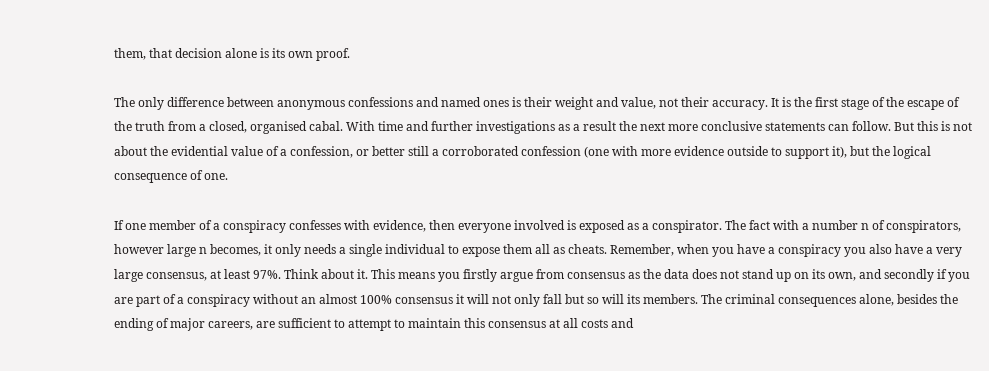them, that decision alone is its own proof.

The only difference between anonymous confessions and named ones is their weight and value, not their accuracy. It is the first stage of the escape of the truth from a closed, organised cabal. With time and further investigations as a result the next more conclusive statements can follow. But this is not about the evidential value of a confession, or better still a corroborated confession (one with more evidence outside to support it), but the logical consequence of one.

If one member of a conspiracy confesses with evidence, then everyone involved is exposed as a conspirator. The fact with a number n of conspirators, however large n becomes, it only needs a single individual to expose them all as cheats. Remember, when you have a conspiracy you also have a very large consensus, at least 97%. Think about it. This means you firstly argue from consensus as the data does not stand up on its own, and secondly if you are part of a conspiracy without an almost 100% consensus it will not only fall but so will its members. The criminal consequences alone, besides the ending of major careers, are sufficient to attempt to maintain this consensus at all costs and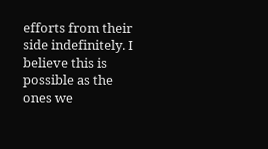efforts from their side indefinitely. I believe this is possible as the ones we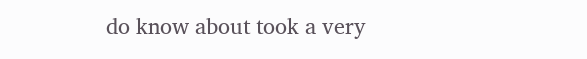do know about took a very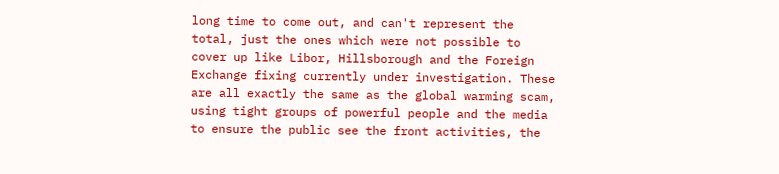long time to come out, and can't represent the total, just the ones which were not possible to cover up like Libor, Hillsborough and the Foreign Exchange fixing currently under investigation. These are all exactly the same as the global warming scam, using tight groups of powerful people and the media to ensure the public see the front activities, the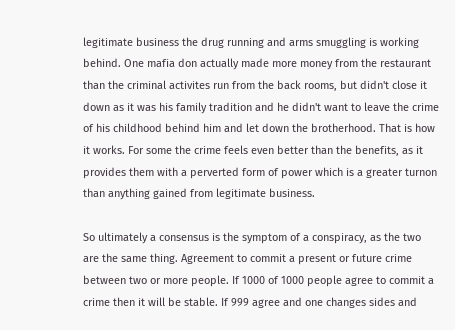legitimate business the drug running and arms smuggling is working behind. One mafia don actually made more money from the restaurant than the criminal activites run from the back rooms, but didn't close it down as it was his family tradition and he didn't want to leave the crime of his childhood behind him and let down the brotherhood. That is how it works. For some the crime feels even better than the benefits, as it provides them with a perverted form of power which is a greater turnon than anything gained from legitimate business.

So ultimately a consensus is the symptom of a conspiracy, as the two are the same thing. Agreement to commit a present or future crime between two or more people. If 1000 of 1000 people agree to commit a crime then it will be stable. If 999 agree and one changes sides and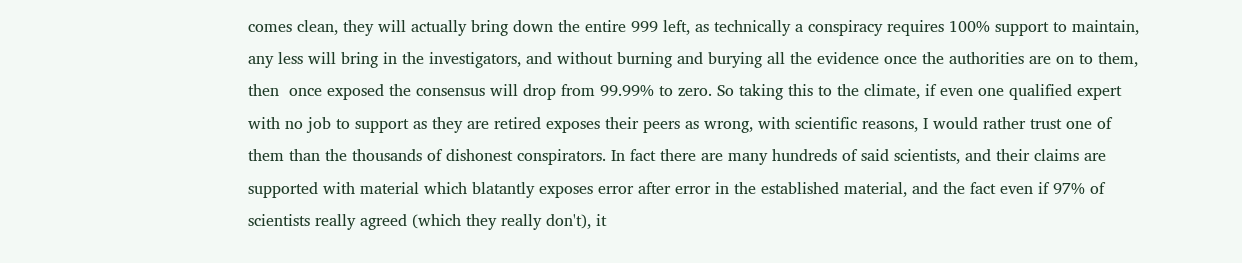comes clean, they will actually bring down the entire 999 left, as technically a conspiracy requires 100% support to maintain, any less will bring in the investigators, and without burning and burying all the evidence once the authorities are on to them, then  once exposed the consensus will drop from 99.99% to zero. So taking this to the climate, if even one qualified expert with no job to support as they are retired exposes their peers as wrong, with scientific reasons, I would rather trust one of them than the thousands of dishonest conspirators. In fact there are many hundreds of said scientists, and their claims are supported with material which blatantly exposes error after error in the established material, and the fact even if 97% of scientists really agreed (which they really don't), it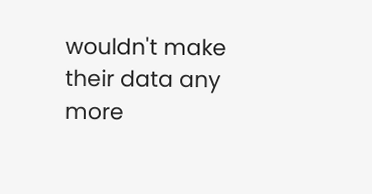wouldn't make their data any more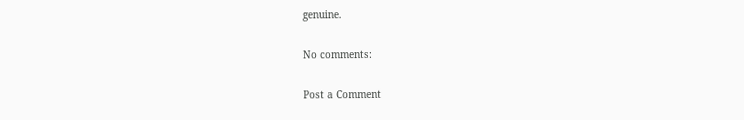genuine.

No comments:

Post a Comment